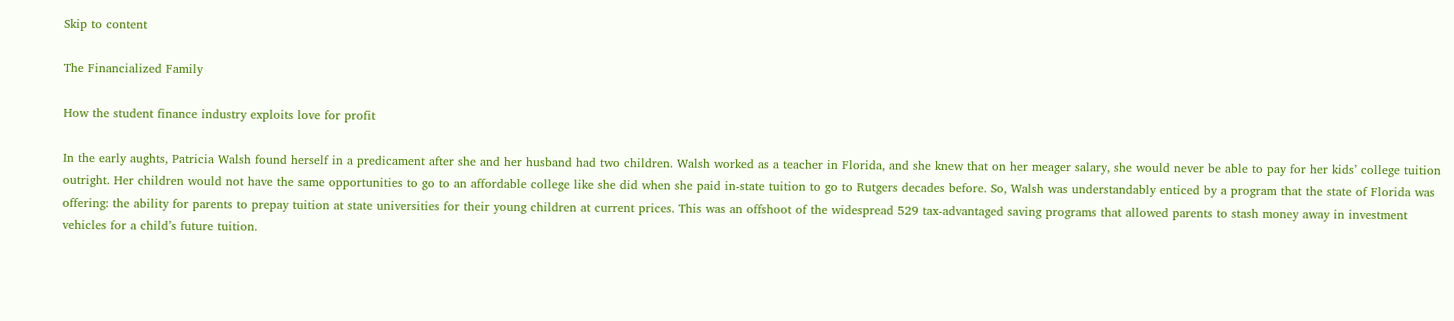Skip to content

The Financialized Family

How the student finance industry exploits love for profit

In the early aughts, Patricia Walsh found herself in a predicament after she and her husband had two children. Walsh worked as a teacher in Florida, and she knew that on her meager salary, she would never be able to pay for her kids’ college tuition outright. Her children would not have the same opportunities to go to an affordable college like she did when she paid in-state tuition to go to Rutgers decades before. So, Walsh was understandably enticed by a program that the state of Florida was offering: the ability for parents to prepay tuition at state universities for their young children at current prices. This was an offshoot of the widespread 529 tax-advantaged saving programs that allowed parents to stash money away in investment vehicles for a child’s future tuition.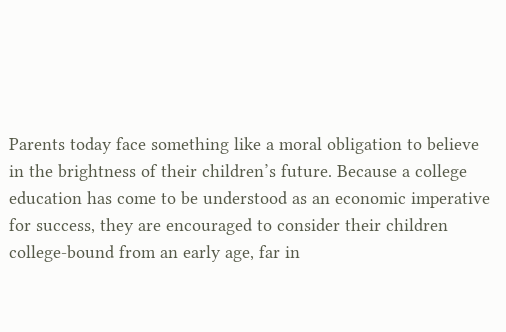Parents today face something like a moral obligation to believe in the brightness of their children’s future. Because a college education has come to be understood as an economic imperative for success, they are encouraged to consider their children college-bound from an early age, far in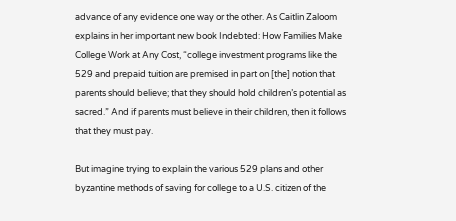advance of any evidence one way or the other. As Caitlin Zaloom explains in her important new book Indebted: How Families Make College Work at Any Cost, “college investment programs like the 529 and prepaid tuition are premised in part on [the] notion that parents should believe; that they should hold children’s potential as sacred.” And if parents must believe in their children, then it follows that they must pay.

But imagine trying to explain the various 529 plans and other byzantine methods of saving for college to a U.S. citizen of the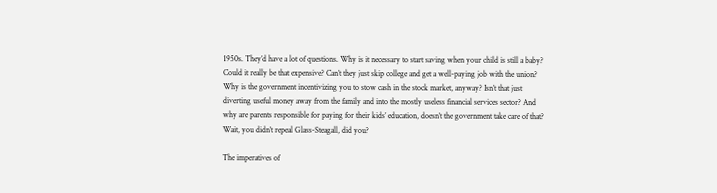1950s. They’d have a lot of questions. Why is it necessary to start saving when your child is still a baby? Could it really be that expensive? Can’t they just skip college and get a well-paying job with the union? Why is the government incentivizing you to stow cash in the stock market, anyway? Isn’t that just diverting useful money away from the family and into the mostly useless financial services sector? And why are parents responsible for paying for their kids’ education, doesn’t the government take care of that? Wait, you didn’t repeal Glass-Steagall, did you?

The imperatives of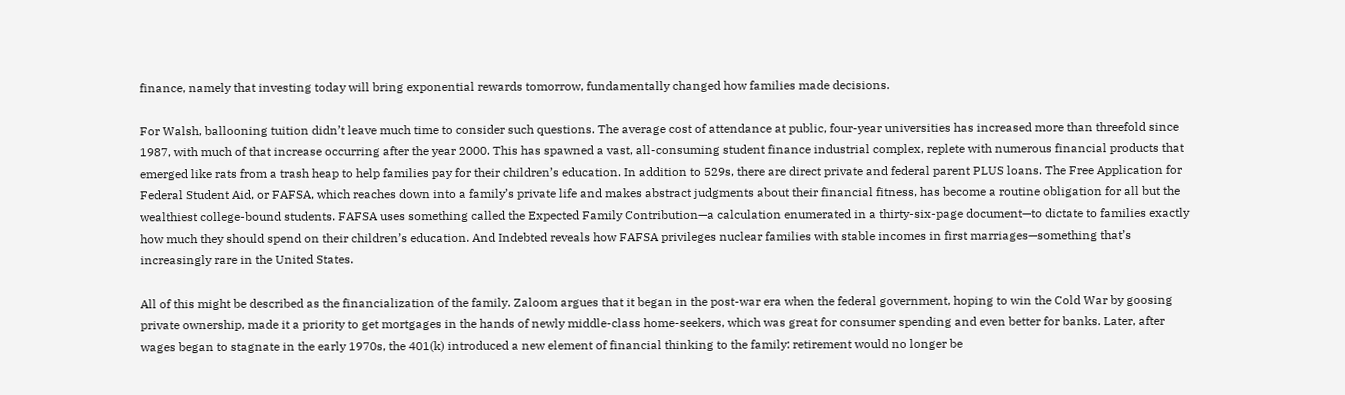finance, namely that investing today will bring exponential rewards tomorrow, fundamentally changed how families made decisions.

For Walsh, ballooning tuition didn’t leave much time to consider such questions. The average cost of attendance at public, four-year universities has increased more than threefold since 1987, with much of that increase occurring after the year 2000. This has spawned a vast, all-consuming student finance industrial complex, replete with numerous financial products that emerged like rats from a trash heap to help families pay for their children’s education. In addition to 529s, there are direct private and federal parent PLUS loans. The Free Application for Federal Student Aid, or FAFSA, which reaches down into a family’s private life and makes abstract judgments about their financial fitness, has become a routine obligation for all but the wealthiest college-bound students. FAFSA uses something called the Expected Family Contribution—a calculation enumerated in a thirty-six-page document—to dictate to families exactly how much they should spend on their children’s education. And Indebted reveals how FAFSA privileges nuclear families with stable incomes in first marriages—something that’s increasingly rare in the United States.

All of this might be described as the financialization of the family. Zaloom argues that it began in the post-war era when the federal government, hoping to win the Cold War by goosing private ownership, made it a priority to get mortgages in the hands of newly middle-class home-seekers, which was great for consumer spending and even better for banks. Later, after wages began to stagnate in the early 1970s, the 401(k) introduced a new element of financial thinking to the family: retirement would no longer be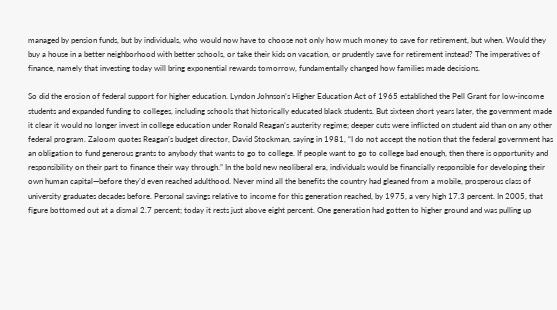managed by pension funds, but by individuals, who would now have to choose not only how much money to save for retirement, but when. Would they buy a house in a better neighborhood with better schools, or take their kids on vacation, or prudently save for retirement instead? The imperatives of finance, namely that investing today will bring exponential rewards tomorrow, fundamentally changed how families made decisions.

So did the erosion of federal support for higher education. Lyndon Johnson’s Higher Education Act of 1965 established the Pell Grant for low-income students and expanded funding to colleges, including schools that historically educated black students. But sixteen short years later, the government made it clear it would no longer invest in college education under Ronald Reagan’s austerity regime; deeper cuts were inflicted on student aid than on any other federal program. Zaloom quotes Reagan’s budget director, David Stockman, saying in 1981, “I do not accept the notion that the federal government has an obligation to fund generous grants to anybody that wants to go to college. If people want to go to college bad enough, then there is opportunity and responsibility on their part to finance their way through.” In the bold new neoliberal era, individuals would be financially responsible for developing their own human capital—before they’d even reached adulthood. Never mind all the benefits the country had gleaned from a mobile, prosperous class of university graduates decades before. Personal savings relative to income for this generation reached, by 1975, a very high 17.3 percent. In 2005, that figure bottomed out at a dismal 2.7 percent; today it rests just above eight percent. One generation had gotten to higher ground and was pulling up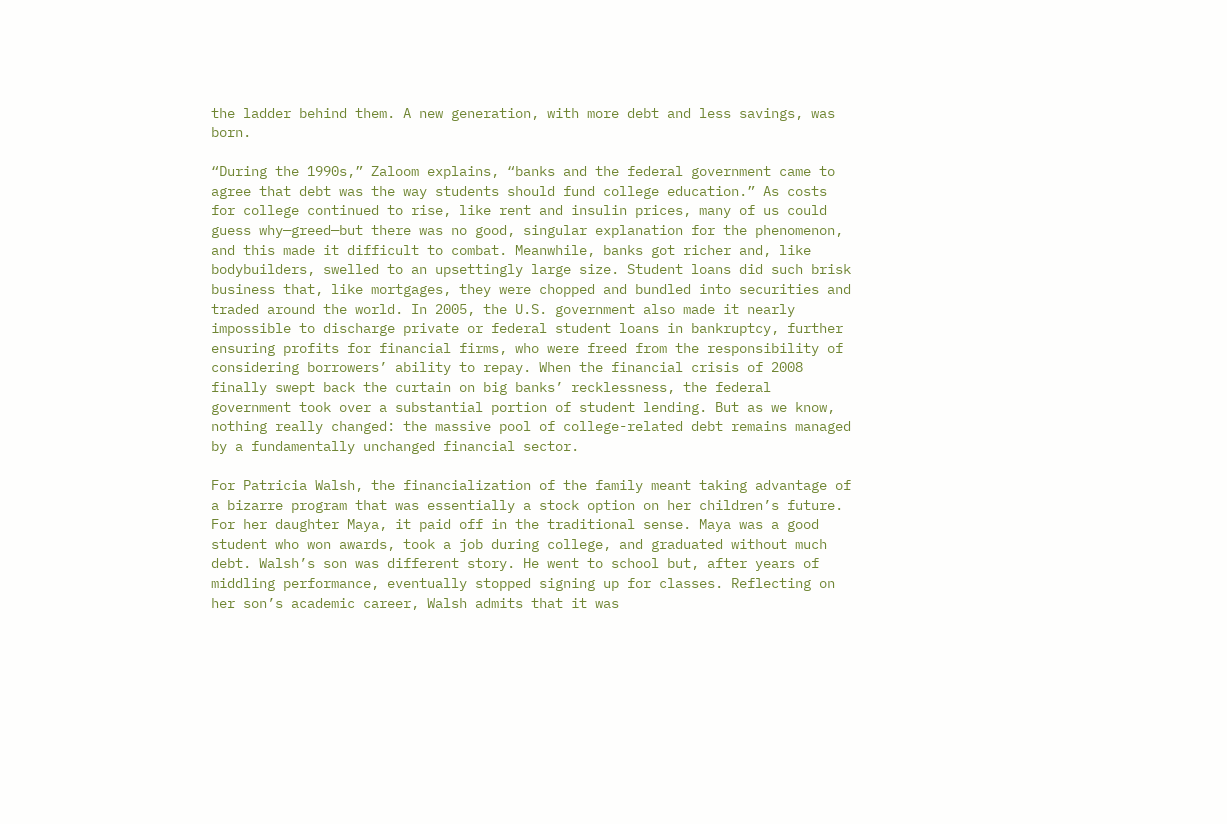the ladder behind them. A new generation, with more debt and less savings, was born.

“During the 1990s,” Zaloom explains, “banks and the federal government came to agree that debt was the way students should fund college education.” As costs for college continued to rise, like rent and insulin prices, many of us could guess why—greed—but there was no good, singular explanation for the phenomenon, and this made it difficult to combat. Meanwhile, banks got richer and, like bodybuilders, swelled to an upsettingly large size. Student loans did such brisk business that, like mortgages, they were chopped and bundled into securities and traded around the world. In 2005, the U.S. government also made it nearly impossible to discharge private or federal student loans in bankruptcy, further ensuring profits for financial firms, who were freed from the responsibility of considering borrowers’ ability to repay. When the financial crisis of 2008 finally swept back the curtain on big banks’ recklessness, the federal government took over a substantial portion of student lending. But as we know, nothing really changed: the massive pool of college-related debt remains managed by a fundamentally unchanged financial sector.

For Patricia Walsh, the financialization of the family meant taking advantage of a bizarre program that was essentially a stock option on her children’s future. For her daughter Maya, it paid off in the traditional sense. Maya was a good student who won awards, took a job during college, and graduated without much debt. Walsh’s son was different story. He went to school but, after years of middling performance, eventually stopped signing up for classes. Reflecting on her son’s academic career, Walsh admits that it was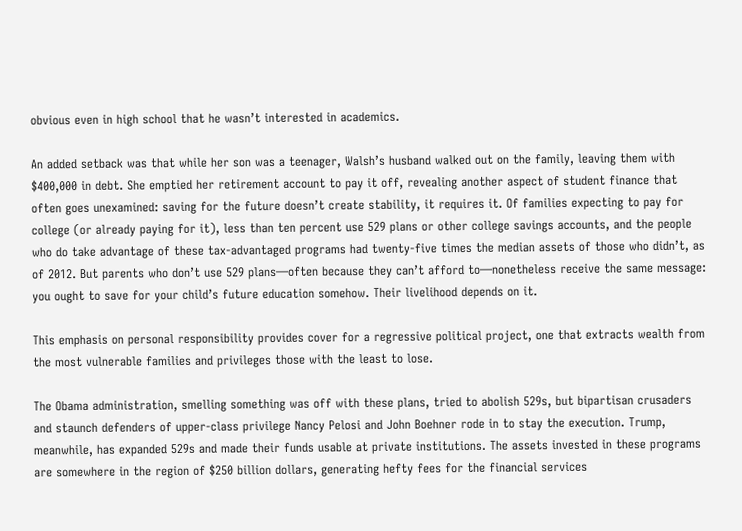obvious even in high school that he wasn’t interested in academics.

An added setback was that while her son was a teenager, Walsh’s husband walked out on the family, leaving them with $400,000 in debt. She emptied her retirement account to pay it off, revealing another aspect of student finance that often goes unexamined: saving for the future doesn’t create stability, it requires it. Of families expecting to pay for college (or already paying for it), less than ten percent use 529 plans or other college savings accounts, and the people who do take advantage of these tax-advantaged programs had twenty-five times the median assets of those who didn’t, as of 2012. But parents who don’t use 529 plans—often because they can’t afford to—nonetheless receive the same message: you ought to save for your child’s future education somehow. Their livelihood depends on it.

This emphasis on personal responsibility provides cover for a regressive political project, one that extracts wealth from the most vulnerable families and privileges those with the least to lose.

The Obama administration, smelling something was off with these plans, tried to abolish 529s, but bipartisan crusaders and staunch defenders of upper-class privilege Nancy Pelosi and John Boehner rode in to stay the execution. Trump, meanwhile, has expanded 529s and made their funds usable at private institutions. The assets invested in these programs are somewhere in the region of $250 billion dollars, generating hefty fees for the financial services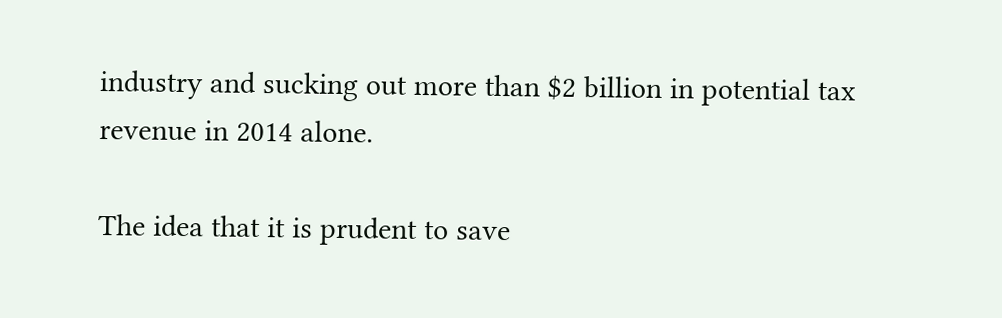industry and sucking out more than $2 billion in potential tax revenue in 2014 alone.

The idea that it is prudent to save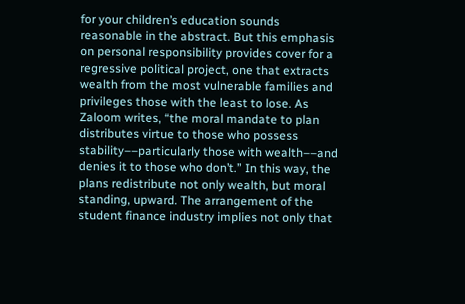for your children’s education sounds reasonable in the abstract. But this emphasis on personal responsibility provides cover for a regressive political project, one that extracts wealth from the most vulnerable families and privileges those with the least to lose. As Zaloom writes, “the moral mandate to plan distributes virtue to those who possess stability––particularly those with wealth––and denies it to those who don’t.” In this way, the plans redistribute not only wealth, but moral standing, upward. The arrangement of the student finance industry implies not only that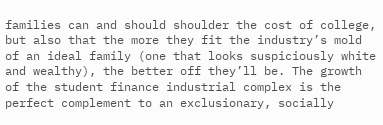families can and should shoulder the cost of college, but also that the more they fit the industry’s mold of an ideal family (one that looks suspiciously white and wealthy), the better off they’ll be. The growth of the student finance industrial complex is the perfect complement to an exclusionary, socially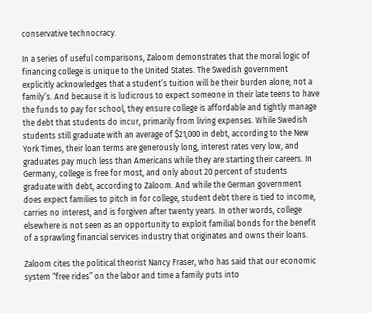conservative technocracy.

In a series of useful comparisons, Zaloom demonstrates that the moral logic of financing college is unique to the United States. The Swedish government explicitly acknowledges that a student’s tuition will be their burden alone; not a family’s. And because it is ludicrous to expect someone in their late teens to have the funds to pay for school, they ensure college is affordable and tightly manage the debt that students do incur, primarily from living expenses. While Swedish students still graduate with an average of $21,000 in debt, according to the New York Times, their loan terms are generously long, interest rates very low, and graduates pay much less than Americans while they are starting their careers. In Germany, college is free for most, and only about 20 percent of students graduate with debt, according to Zaloom. And while the German government does expect families to pitch in for college, student debt there is tied to income, carries no interest, and is forgiven after twenty years. In other words, college elsewhere is not seen as an opportunity to exploit familial bonds for the benefit of a sprawling financial services industry that originates and owns their loans.

Zaloom cites the political theorist Nancy Fraser, who has said that our economic system “free rides” on the labor and time a family puts into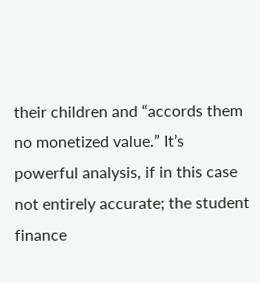their children and “accords them no monetized value.” It’s powerful analysis, if in this case not entirely accurate; the student finance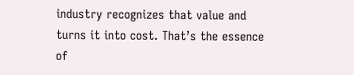industry recognizes that value and turns it into cost. That’s the essence of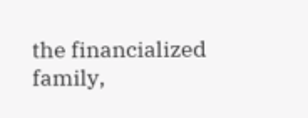the financialized family,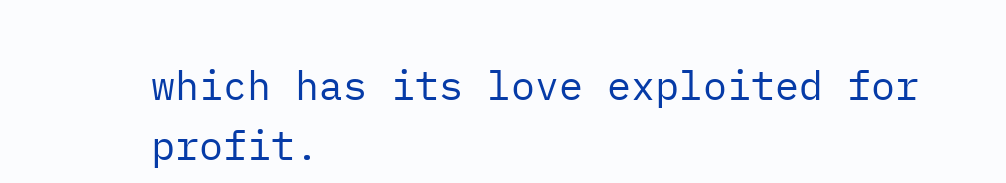which has its love exploited for profit.